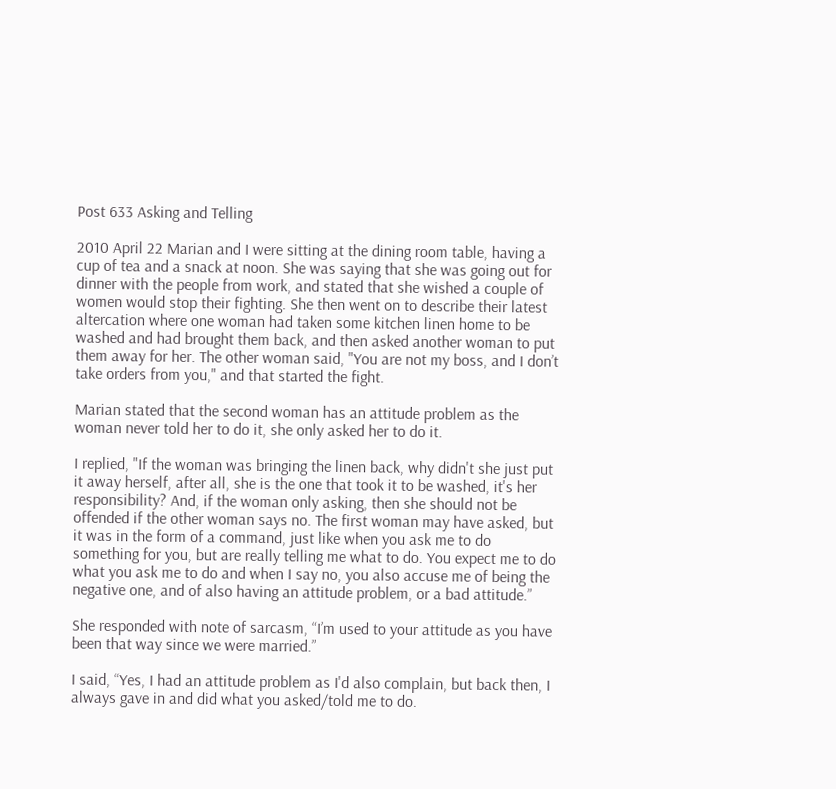Post 633 Asking and Telling

2010 April 22 Marian and I were sitting at the dining room table, having a cup of tea and a snack at noon. She was saying that she was going out for dinner with the people from work, and stated that she wished a couple of women would stop their fighting. She then went on to describe their latest altercation where one woman had taken some kitchen linen home to be washed and had brought them back, and then asked another woman to put them away for her. The other woman said, "You are not my boss, and I don’t take orders from you," and that started the fight.

Marian stated that the second woman has an attitude problem as the woman never told her to do it, she only asked her to do it.

I replied, "If the woman was bringing the linen back, why didn't she just put it away herself, after all, she is the one that took it to be washed, it's her responsibility? And, if the woman only asking, then she should not be offended if the other woman says no. The first woman may have asked, but it was in the form of a command, just like when you ask me to do something for you, but are really telling me what to do. You expect me to do what you ask me to do and when I say no, you also accuse me of being the negative one, and of also having an attitude problem, or a bad attitude.”

She responded with note of sarcasm, “I’m used to your attitude as you have been that way since we were married.”

I said, “Yes, I had an attitude problem as I'd also complain, but back then, I always gave in and did what you asked/told me to do.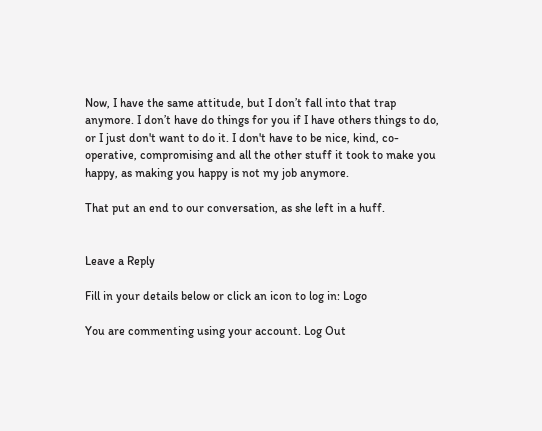Now, I have the same attitude, but I don’t fall into that trap anymore. I don’t have do things for you if I have others things to do, or I just don't want to do it. I don't have to be nice, kind, co-operative, compromising and all the other stuff it took to make you happy, as making you happy is not my job anymore.

That put an end to our conversation, as she left in a huff.


Leave a Reply

Fill in your details below or click an icon to log in: Logo

You are commenting using your account. Log Out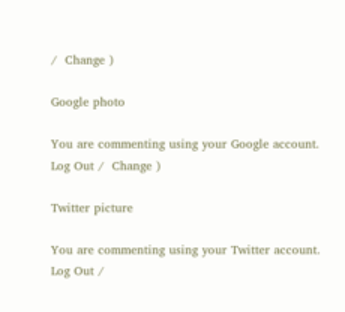/  Change )

Google photo

You are commenting using your Google account. Log Out /  Change )

Twitter picture

You are commenting using your Twitter account. Log Out /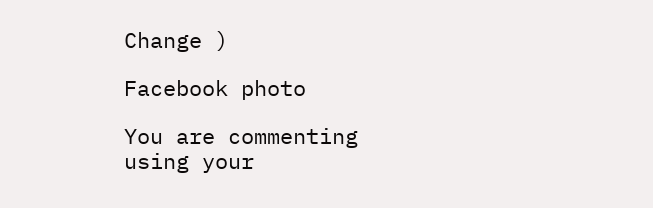Change )

Facebook photo

You are commenting using your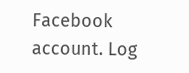Facebook account. Log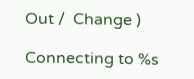Out /  Change )

Connecting to %s